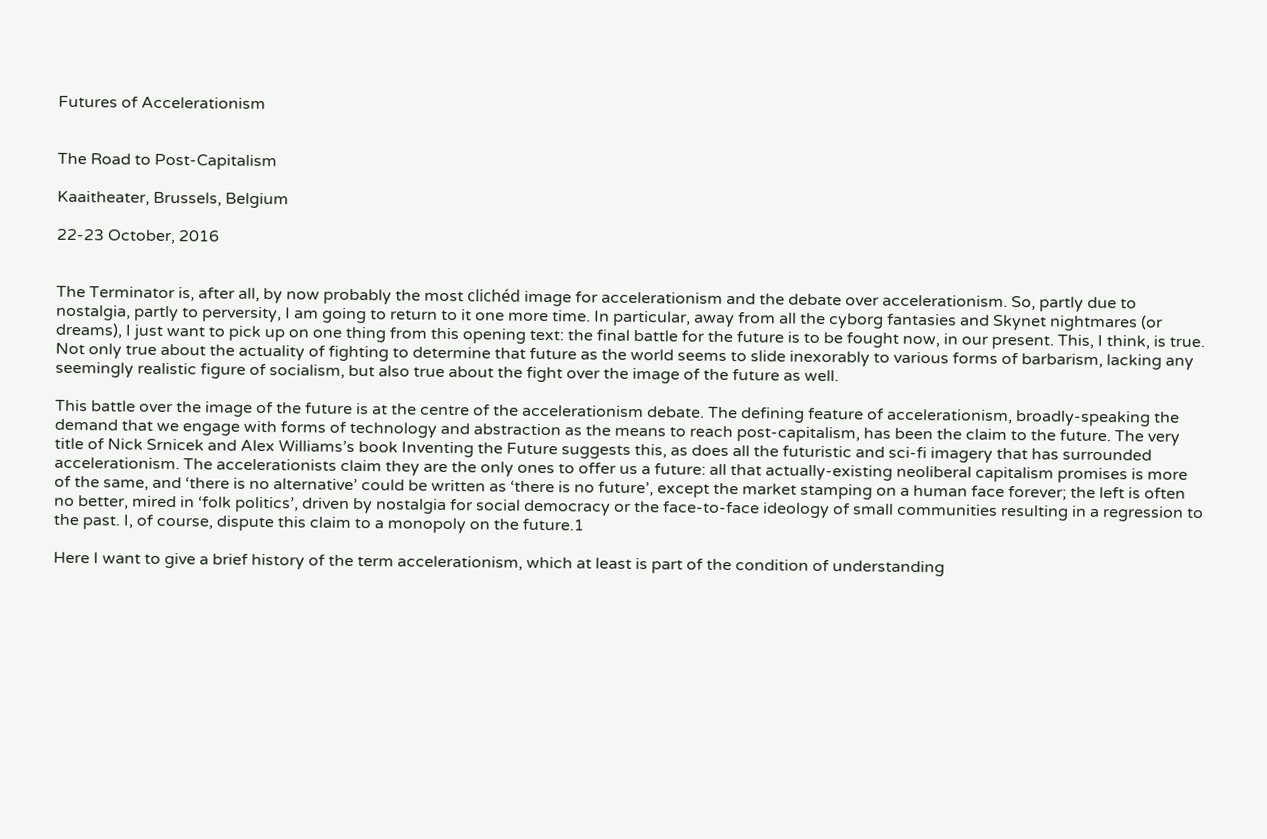Futures of Accelerationism


The Road to Post-Capitalism

Kaaitheater, Brussels, Belgium

22-23 October, 2016


The Terminator is, after all, by now probably the most clichéd image for accelerationism and the debate over accelerationism. So, partly due to nostalgia, partly to perversity, I am going to return to it one more time. In particular, away from all the cyborg fantasies and Skynet nightmares (or dreams), I just want to pick up on one thing from this opening text: the final battle for the future is to be fought now, in our present. This, I think, is true. Not only true about the actuality of fighting to determine that future as the world seems to slide inexorably to various forms of barbarism, lacking any seemingly realistic figure of socialism, but also true about the fight over the image of the future as well.

This battle over the image of the future is at the centre of the accelerationism debate. The defining feature of accelerationism, broadly-speaking the demand that we engage with forms of technology and abstraction as the means to reach post-capitalism, has been the claim to the future. The very title of Nick Srnicek and Alex Williams’s book Inventing the Future suggests this, as does all the futuristic and sci-fi imagery that has surrounded accelerationism. The accelerationists claim they are the only ones to offer us a future: all that actually-existing neoliberal capitalism promises is more of the same, and ‘there is no alternative’ could be written as ‘there is no future’, except the market stamping on a human face forever; the left is often no better, mired in ‘folk politics’, driven by nostalgia for social democracy or the face-to-face ideology of small communities resulting in a regression to the past. I, of course, dispute this claim to a monopoly on the future.1

Here I want to give a brief history of the term accelerationism, which at least is part of the condition of understanding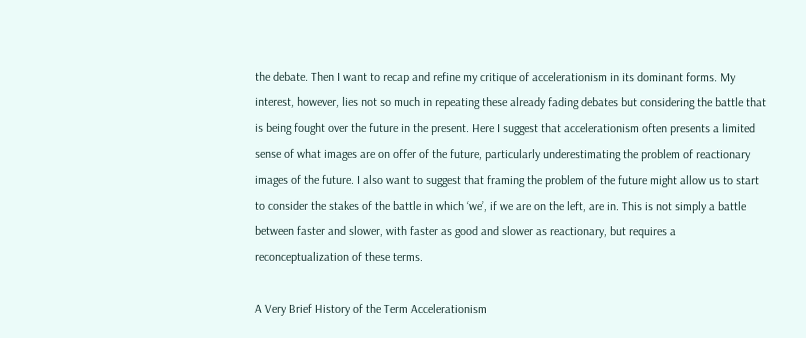the debate. Then I want to recap and refine my critique of accelerationism in its dominant forms. My interest, however, lies not so much in repeating these already fading debates but considering the battle that is being fought over the future in the present. Here I suggest that accelerationism often presents a limited sense of what images are on offer of the future, particularly underestimating the problem of reactionary images of the future. I also want to suggest that framing the problem of the future might allow us to start to consider the stakes of the battle in which ‘we’, if we are on the left, are in. This is not simply a battle between faster and slower, with faster as good and slower as reactionary, but requires a reconceptualization of these terms.

A Very Brief History of the Term Accelerationism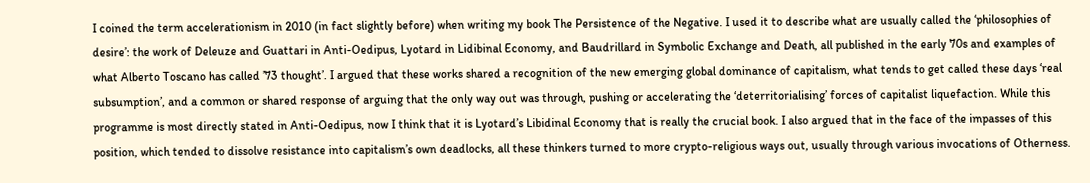I coined the term accelerationism in 2010 (in fact slightly before) when writing my book The Persistence of the Negative. I used it to describe what are usually called the ‘philosophies of desire’: the work of Deleuze and Guattari in Anti-Oedipus, Lyotard in Lidibinal Economy, and Baudrillard in Symbolic Exchange and Death, all published in the early 70s and examples of what Alberto Toscano has called ’73 thought’. I argued that these works shared a recognition of the new emerging global dominance of capitalism, what tends to get called these days ‘real subsumption’, and a common or shared response of arguing that the only way out was through, pushing or accelerating the ‘deterritorialising’ forces of capitalist liquefaction. While this programme is most directly stated in Anti-Oedipus, now I think that it is Lyotard’s Libidinal Economy that is really the crucial book. I also argued that in the face of the impasses of this position, which tended to dissolve resistance into capitalism’s own deadlocks, all these thinkers turned to more crypto-religious ways out, usually through various invocations of Otherness.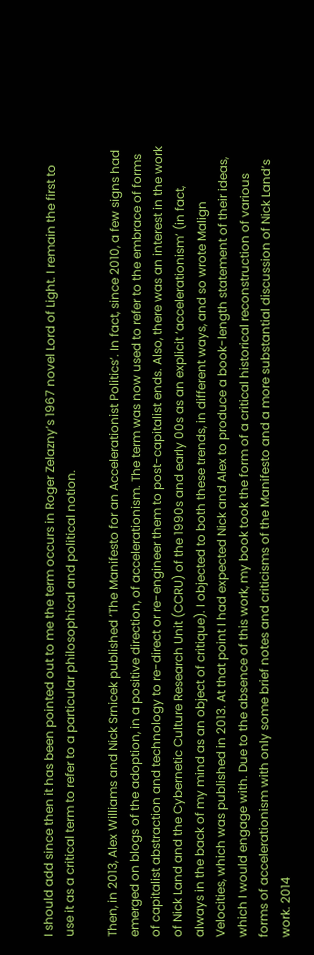I should add since then it has been pointed out to me the term occurs in Roger Zelazny’s 1967 novel Lord of Light. I remain the first to use it as a critical term to refer to a particular philosophical and political notion.

Then, in 2013, Alex Williams and Nick Srnicek published ‘The Manifesto for an Accelerationist Politics’. In fact, since 2010, a few signs had emerged on blogs of the adoption, in a positive direction, of accelerationism. The term was now used to refer to the embrace of forms of capitalist abstraction and technology to re-direct or re-engineer them to post-capitalist ends. Also, there was an interest in the work of Nick Land and the Cybernetic Culture Research Unit (CCRU) of the 1990s and early 00s as an explicit ‘accelerationism’ (in fact, always in the back of my mind as an object of critique). I objected to both these trends, in different ways, and so wrote Malign Velocities, which was published in 2013. At that point I had expected Nick and Alex to produce a book-length statement of their ideas, which I would engage with. Due to the absence of this work, my book took the form of a critical historical reconstruction of various forms of accelerationism with only some brief notes and criticisms of the Manifesto and a more substantial discussion of Nick Land’s work. 2014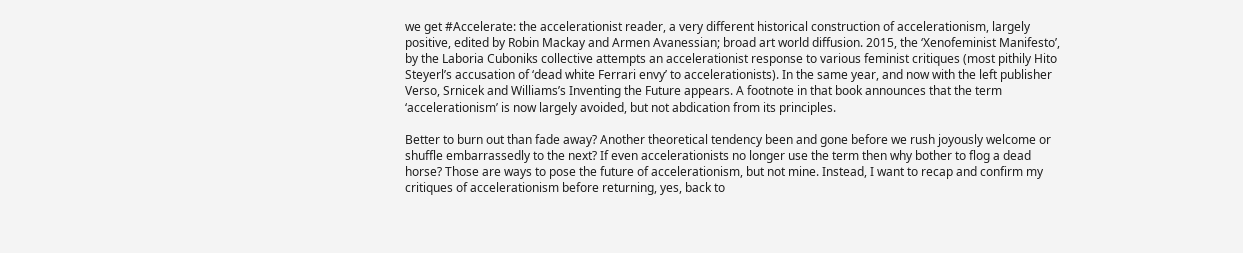we get #Accelerate: the accelerationist reader, a very different historical construction of accelerationism, largely positive, edited by Robin Mackay and Armen Avanessian; broad art world diffusion. 2015, the ‘Xenofeminist Manifesto’, by the Laboria Cuboniks collective attempts an accelerationist response to various feminist critiques (most pithily Hito Steyerl’s accusation of ‘dead white Ferrari envy’ to accelerationists). In the same year, and now with the left publisher Verso, Srnicek and Williams’s Inventing the Future appears. A footnote in that book announces that the term ‘accelerationism’ is now largely avoided, but not abdication from its principles.

Better to burn out than fade away? Another theoretical tendency been and gone before we rush joyously welcome or shuffle embarrassedly to the next? If even accelerationists no longer use the term then why bother to flog a dead horse? Those are ways to pose the future of accelerationism, but not mine. Instead, I want to recap and confirm my critiques of accelerationism before returning, yes, back to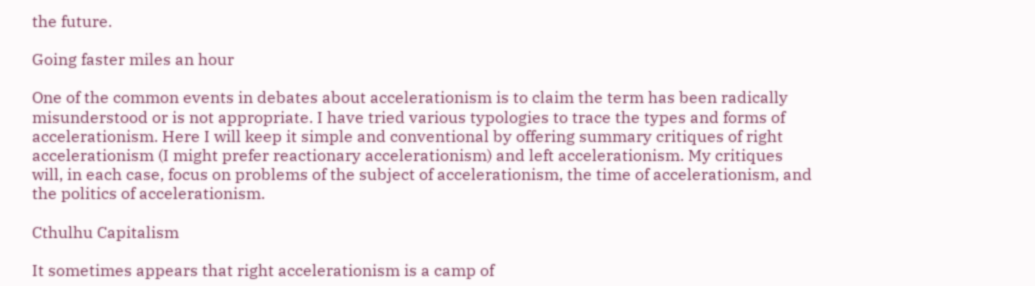the future.

Going faster miles an hour

One of the common events in debates about accelerationism is to claim the term has been radically misunderstood or is not appropriate. I have tried various typologies to trace the types and forms of accelerationism. Here I will keep it simple and conventional by offering summary critiques of right accelerationism (I might prefer reactionary accelerationism) and left accelerationism. My critiques will, in each case, focus on problems of the subject of accelerationism, the time of accelerationism, and the politics of accelerationism.

Cthulhu Capitalism

It sometimes appears that right accelerationism is a camp of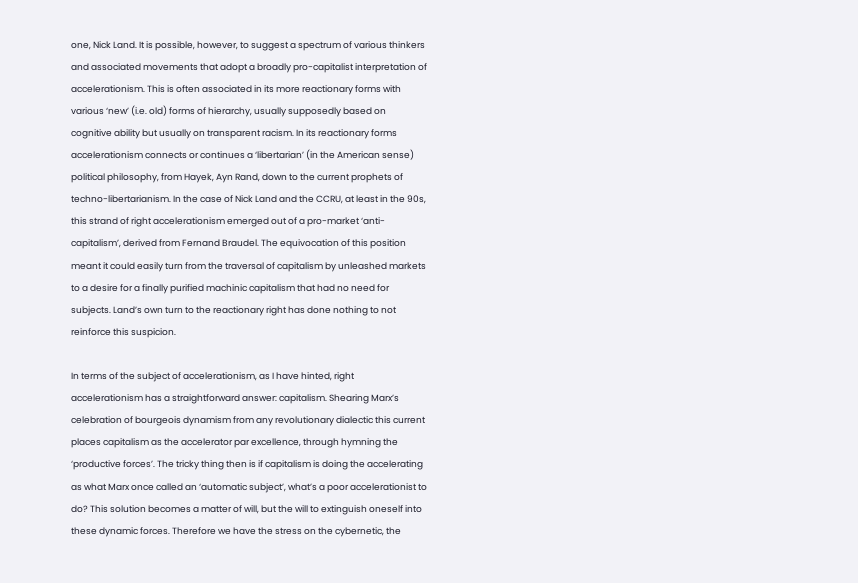one, Nick Land. It is possible, however, to suggest a spectrum of various thinkers and associated movements that adopt a broadly pro-capitalist interpretation of accelerationism. This is often associated in its more reactionary forms with various ‘new’ (i.e. old) forms of hierarchy, usually supposedly based on cognitive ability but usually on transparent racism. In its reactionary forms accelerationism connects or continues a ‘libertarian’ (in the American sense) political philosophy, from Hayek, Ayn Rand, down to the current prophets of techno-libertarianism. In the case of Nick Land and the CCRU, at least in the 90s, this strand of right accelerationism emerged out of a pro-market ‘anti-capitalism’, derived from Fernand Braudel. The equivocation of this position meant it could easily turn from the traversal of capitalism by unleashed markets to a desire for a finally purified machinic capitalism that had no need for subjects. Land’s own turn to the reactionary right has done nothing to not reinforce this suspicion.

In terms of the subject of accelerationism, as I have hinted, right accelerationism has a straightforward answer: capitalism. Shearing Marx’s celebration of bourgeois dynamism from any revolutionary dialectic this current places capitalism as the accelerator par excellence, through hymning the ‘productive forces’. The tricky thing then is if capitalism is doing the accelerating as what Marx once called an ‘automatic subject’, what’s a poor accelerationist to do? This solution becomes a matter of will, but the will to extinguish oneself into these dynamic forces. Therefore we have the stress on the cybernetic, the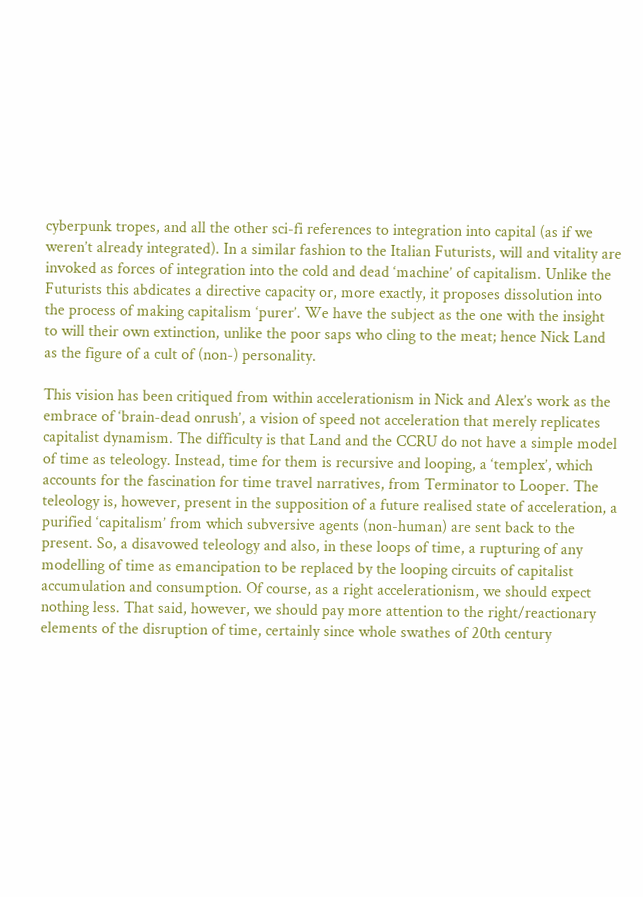cyberpunk tropes, and all the other sci-fi references to integration into capital (as if we weren’t already integrated). In a similar fashion to the Italian Futurists, will and vitality are invoked as forces of integration into the cold and dead ‘machine’ of capitalism. Unlike the Futurists this abdicates a directive capacity or, more exactly, it proposes dissolution into the process of making capitalism ‘purer’. We have the subject as the one with the insight to will their own extinction, unlike the poor saps who cling to the meat; hence Nick Land as the figure of a cult of (non-) personality.

This vision has been critiqued from within accelerationism in Nick and Alex’s work as the embrace of ‘brain-dead onrush’, a vision of speed not acceleration that merely replicates capitalist dynamism. The difficulty is that Land and the CCRU do not have a simple model of time as teleology. Instead, time for them is recursive and looping, a ‘templex’, which accounts for the fascination for time travel narratives, from Terminator to Looper. The teleology is, however, present in the supposition of a future realised state of acceleration, a purified ‘capitalism’ from which subversive agents (non-human) are sent back to the present. So, a disavowed teleology and also, in these loops of time, a rupturing of any modelling of time as emancipation to be replaced by the looping circuits of capitalist accumulation and consumption. Of course, as a right accelerationism, we should expect nothing less. That said, however, we should pay more attention to the right/reactionary elements of the disruption of time, certainly since whole swathes of 20th century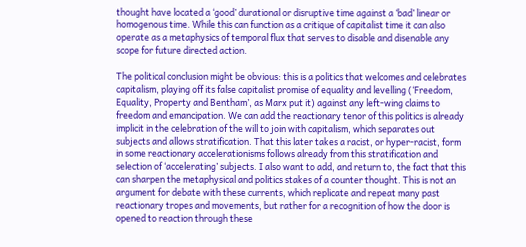thought have located a ‘good’ durational or disruptive time against a ‘bad’ linear or homogenous time. While this can function as a critique of capitalist time it can also operate as a metaphysics of temporal flux that serves to disable and disenable any scope for future directed action.

The political conclusion might be obvious: this is a politics that welcomes and celebrates capitalism, playing off its false capitalist promise of equality and levelling (‘Freedom, Equality, Property and Bentham’, as Marx put it) against any left-wing claims to freedom and emancipation. We can add the reactionary tenor of this politics is already implicit in the celebration of the will to join with capitalism, which separates out subjects and allows stratification. That this later takes a racist, or hyper-racist, form in some reactionary accelerationisms follows already from this stratification and selection of ‘accelerating’ subjects. I also want to add, and return to, the fact that this can sharpen the metaphysical and politics stakes of a counter thought. This is not an argument for debate with these currents, which replicate and repeat many past reactionary tropes and movements, but rather for a recognition of how the door is opened to reaction through these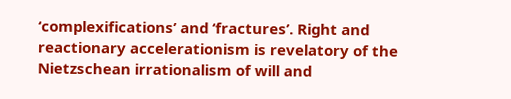‘complexifications’ and ‘fractures’. Right and reactionary accelerationism is revelatory of the Nietzschean irrationalism of will and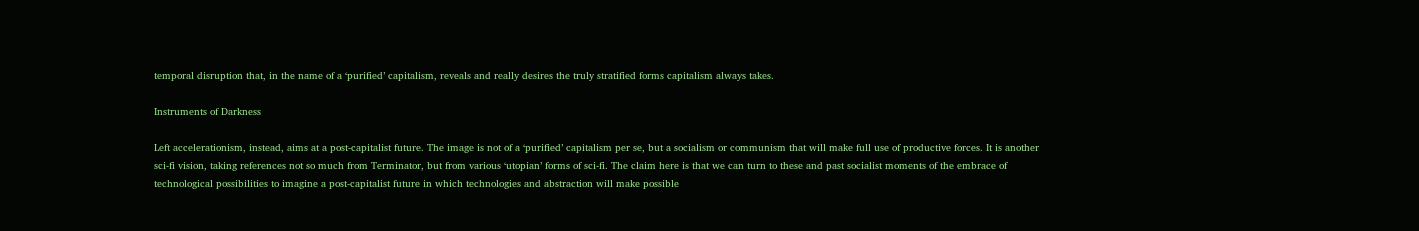temporal disruption that, in the name of a ‘purified’ capitalism, reveals and really desires the truly stratified forms capitalism always takes.

Instruments of Darkness

Left accelerationism, instead, aims at a post-capitalist future. The image is not of a ‘purified’ capitalism per se, but a socialism or communism that will make full use of productive forces. It is another sci-fi vision, taking references not so much from Terminator, but from various ‘utopian’ forms of sci-fi. The claim here is that we can turn to these and past socialist moments of the embrace of technological possibilities to imagine a post-capitalist future in which technologies and abstraction will make possible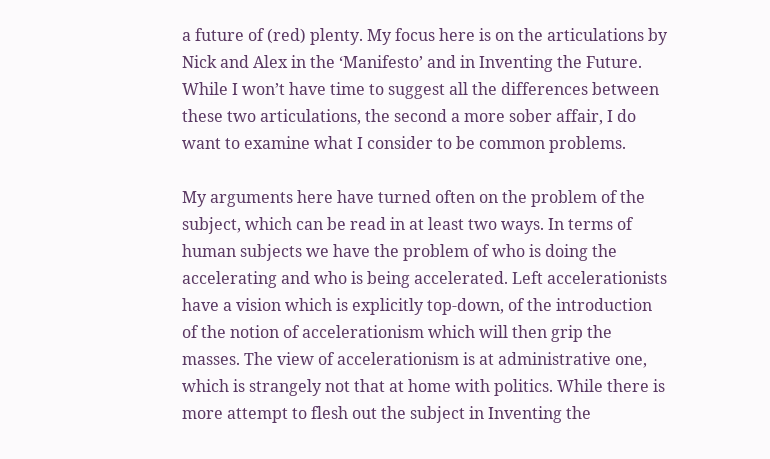a future of (red) plenty. My focus here is on the articulations by Nick and Alex in the ‘Manifesto’ and in Inventing the Future. While I won’t have time to suggest all the differences between these two articulations, the second a more sober affair, I do want to examine what I consider to be common problems.

My arguments here have turned often on the problem of the subject, which can be read in at least two ways. In terms of human subjects we have the problem of who is doing the accelerating and who is being accelerated. Left accelerationists have a vision which is explicitly top-down, of the introduction of the notion of accelerationism which will then grip the masses. The view of accelerationism is at administrative one, which is strangely not that at home with politics. While there is more attempt to flesh out the subject in Inventing the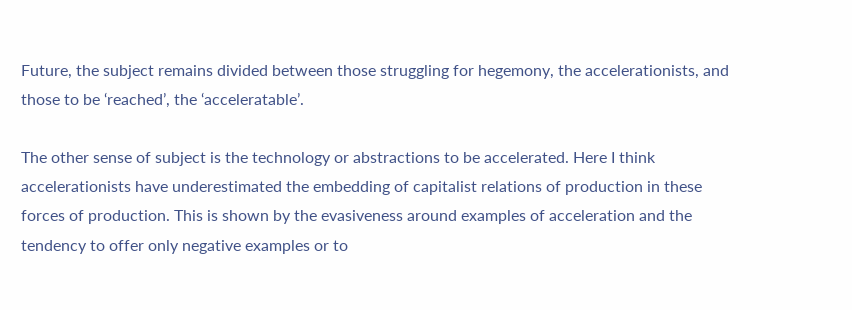Future, the subject remains divided between those struggling for hegemony, the accelerationists, and those to be ‘reached’, the ‘acceleratable’.

The other sense of subject is the technology or abstractions to be accelerated. Here I think accelerationists have underestimated the embedding of capitalist relations of production in these forces of production. This is shown by the evasiveness around examples of acceleration and the tendency to offer only negative examples or to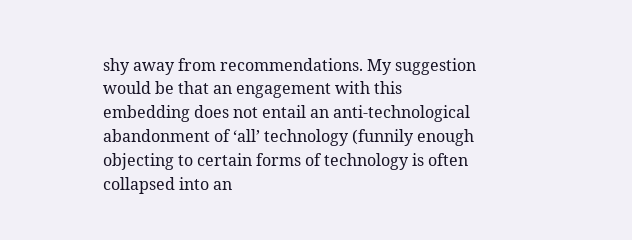shy away from recommendations. My suggestion would be that an engagement with this embedding does not entail an anti-technological abandonment of ‘all’ technology (funnily enough objecting to certain forms of technology is often collapsed into an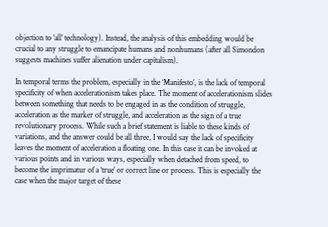objection to ‘all’ technology). Instead, the analysis of this embedding would be crucial to any struggle to emancipate humans and nonhumans (after all Simondon suggests machines suffer alienation under capitalism).

In temporal terms the problem, especially in the ‘Manifesto’, is the lack of temporal specificity of when accelerationism takes place. The moment of accelerationism slides between something that needs to be engaged in as the condition of struggle, acceleration as the marker of struggle, and acceleration as the sign of a true revolutionary process. While such a brief statement is liable to these kinds of variations, and the answer could be all three, I would say the lack of specificity leaves the moment of acceleration a floating one. In this case it can be invoked at various points and in various ways, especially when detached from speed, to become the imprimatur of a ‘true’ or correct line or process. This is especially the case when the major target of these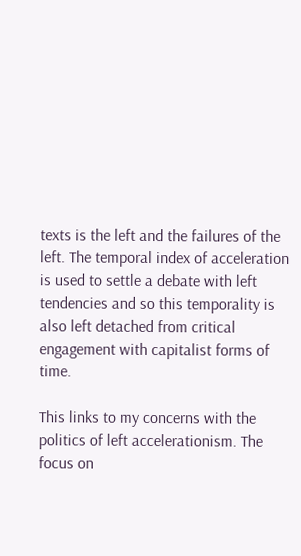texts is the left and the failures of the left. The temporal index of acceleration is used to settle a debate with left tendencies and so this temporality is also left detached from critical engagement with capitalist forms of time.

This links to my concerns with the politics of left accelerationism. The focus on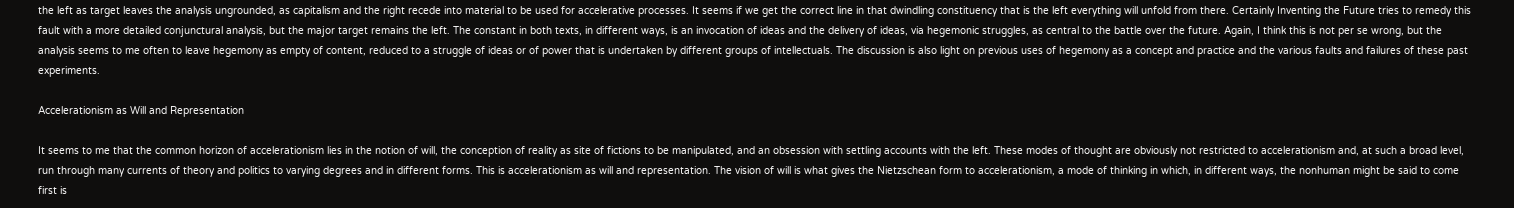the left as target leaves the analysis ungrounded, as capitalism and the right recede into material to be used for accelerative processes. It seems if we get the correct line in that dwindling constituency that is the left everything will unfold from there. Certainly Inventing the Future tries to remedy this fault with a more detailed conjunctural analysis, but the major target remains the left. The constant in both texts, in different ways, is an invocation of ideas and the delivery of ideas, via hegemonic struggles, as central to the battle over the future. Again, I think this is not per se wrong, but the analysis seems to me often to leave hegemony as empty of content, reduced to a struggle of ideas or of power that is undertaken by different groups of intellectuals. The discussion is also light on previous uses of hegemony as a concept and practice and the various faults and failures of these past experiments.

Accelerationism as Will and Representation

It seems to me that the common horizon of accelerationism lies in the notion of will, the conception of reality as site of fictions to be manipulated, and an obsession with settling accounts with the left. These modes of thought are obviously not restricted to accelerationism and, at such a broad level, run through many currents of theory and politics to varying degrees and in different forms. This is accelerationism as will and representation. The vision of will is what gives the Nietzschean form to accelerationism, a mode of thinking in which, in different ways, the nonhuman might be said to come first is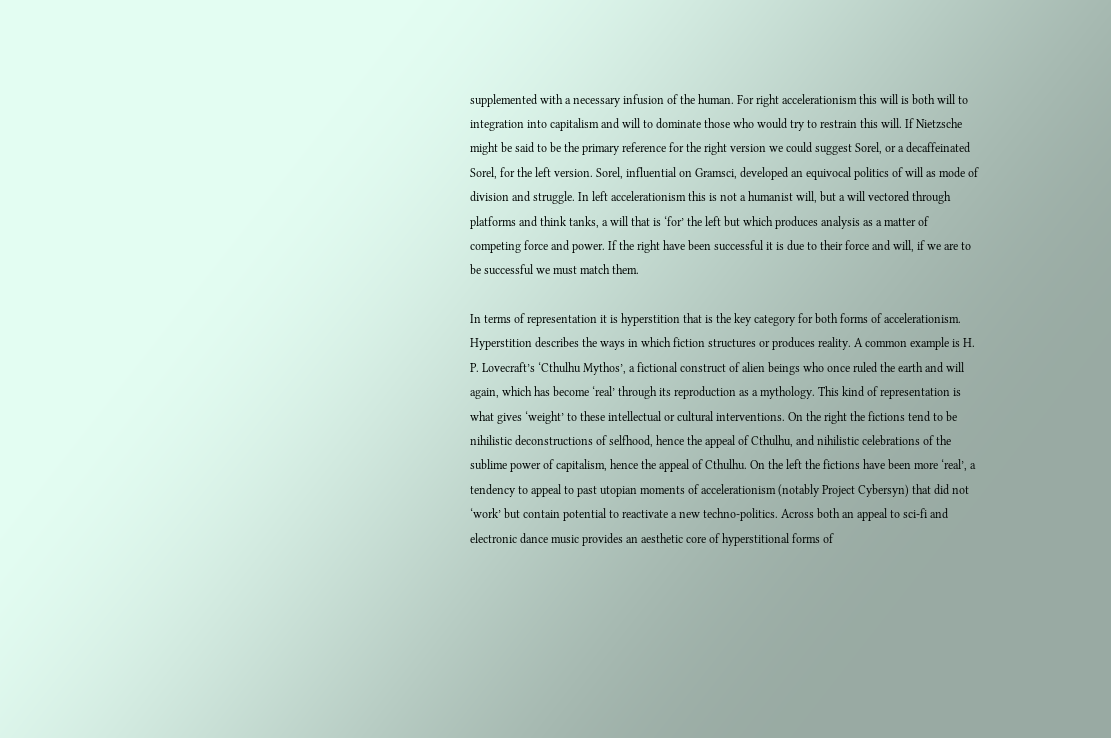supplemented with a necessary infusion of the human. For right accelerationism this will is both will to integration into capitalism and will to dominate those who would try to restrain this will. If Nietzsche might be said to be the primary reference for the right version we could suggest Sorel, or a decaffeinated Sorel, for the left version. Sorel, influential on Gramsci, developed an equivocal politics of will as mode of division and struggle. In left accelerationism this is not a humanist will, but a will vectored through platforms and think tanks, a will that is ‘for’ the left but which produces analysis as a matter of competing force and power. If the right have been successful it is due to their force and will, if we are to be successful we must match them.

In terms of representation it is hyperstition that is the key category for both forms of accelerationism. Hyperstition describes the ways in which fiction structures or produces reality. A common example is H. P. Lovecraft’s ‘Cthulhu Mythos’, a fictional construct of alien beings who once ruled the earth and will again, which has become ‘real’ through its reproduction as a mythology. This kind of representation is what gives ‘weight’ to these intellectual or cultural interventions. On the right the fictions tend to be nihilistic deconstructions of selfhood, hence the appeal of Cthulhu, and nihilistic celebrations of the sublime power of capitalism, hence the appeal of Cthulhu. On the left the fictions have been more ‘real’, a tendency to appeal to past utopian moments of accelerationism (notably Project Cybersyn) that did not ‘work’ but contain potential to reactivate a new techno-politics. Across both an appeal to sci-fi and electronic dance music provides an aesthetic core of hyperstitional forms of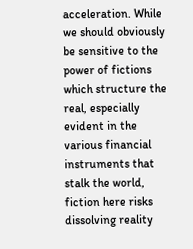acceleration. While we should obviously be sensitive to the power of fictions which structure the real, especially evident in the various financial instruments that stalk the world, fiction here risks dissolving reality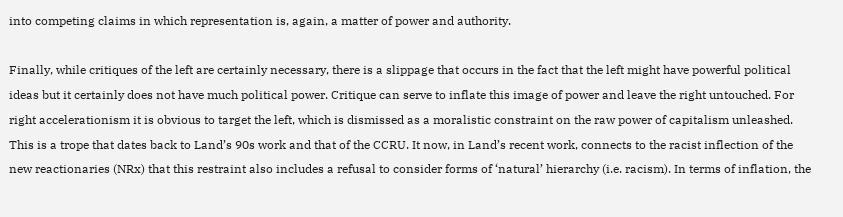into competing claims in which representation is, again, a matter of power and authority.

Finally, while critiques of the left are certainly necessary, there is a slippage that occurs in the fact that the left might have powerful political ideas but it certainly does not have much political power. Critique can serve to inflate this image of power and leave the right untouched. For right accelerationism it is obvious to target the left, which is dismissed as a moralistic constraint on the raw power of capitalism unleashed. This is a trope that dates back to Land’s 90s work and that of the CCRU. It now, in Land’s recent work, connects to the racist inflection of the new reactionaries (NRx) that this restraint also includes a refusal to consider forms of ‘natural’ hierarchy (i.e. racism). In terms of inflation, the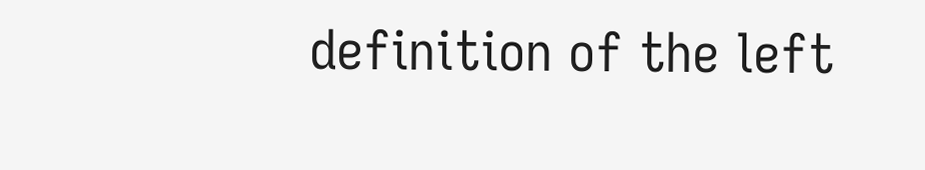definition of the left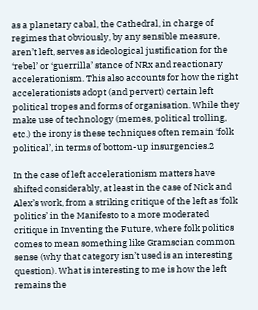as a planetary cabal, the Cathedral, in charge of regimes that obviously, by any sensible measure, aren’t left, serves as ideological justification for the ‘rebel’ or ‘guerrilla’ stance of NRx and reactionary accelerationism. This also accounts for how the right accelerationists adopt (and pervert) certain left political tropes and forms of organisation. While they make use of technology (memes, political trolling, etc.) the irony is these techniques often remain ‘folk political’, in terms of bottom-up insurgencies.2

In the case of left accelerationism matters have shifted considerably, at least in the case of Nick and Alex’s work, from a striking critique of the left as ‘folk politics’ in the Manifesto to a more moderated critique in Inventing the Future, where folk politics comes to mean something like Gramscian common sense (why that category isn’t used is an interesting question). What is interesting to me is how the left remains the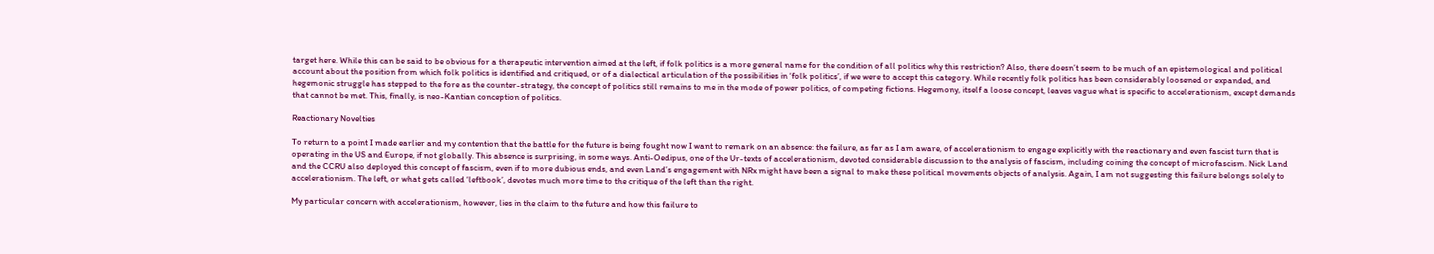target here. While this can be said to be obvious for a therapeutic intervention aimed at the left, if folk politics is a more general name for the condition of all politics why this restriction? Also, there doesn’t seem to be much of an epistemological and political account about the position from which folk politics is identified and critiqued, or of a dialectical articulation of the possibilities in ‘folk politics’, if we were to accept this category. While recently folk politics has been considerably loosened or expanded, and hegemonic struggle has stepped to the fore as the counter-strategy, the concept of politics still remains to me in the mode of power politics, of competing fictions. Hegemony, itself a loose concept, leaves vague what is specific to accelerationism, except demands that cannot be met. This, finally, is neo-Kantian conception of politics.

Reactionary Novelties

To return to a point I made earlier and my contention that the battle for the future is being fought now I want to remark on an absence: the failure, as far as I am aware, of accelerationism to engage explicitly with the reactionary and even fascist turn that is operating in the US and Europe, if not globally. This absence is surprising, in some ways. Anti-Oedipus, one of the Ur-texts of accelerationism, devoted considerable discussion to the analysis of fascism, including coining the concept of microfascism. Nick Land and the CCRU also deployed this concept of fascism, even if to more dubious ends, and even Land’s engagement with NRx might have been a signal to make these political movements objects of analysis. Again, I am not suggesting this failure belongs solely to accelerationism. The left, or what gets called ‘leftbook’, devotes much more time to the critique of the left than the right.

My particular concern with accelerationism, however, lies in the claim to the future and how this failure to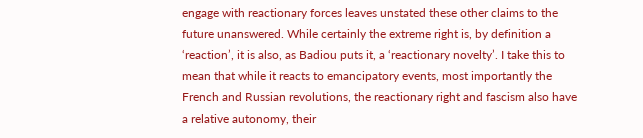engage with reactionary forces leaves unstated these other claims to the future unanswered. While certainly the extreme right is, by definition a ‘reaction’, it is also, as Badiou puts it, a ‘reactionary novelty’. I take this to mean that while it reacts to emancipatory events, most importantly the French and Russian revolutions, the reactionary right and fascism also have a relative autonomy, their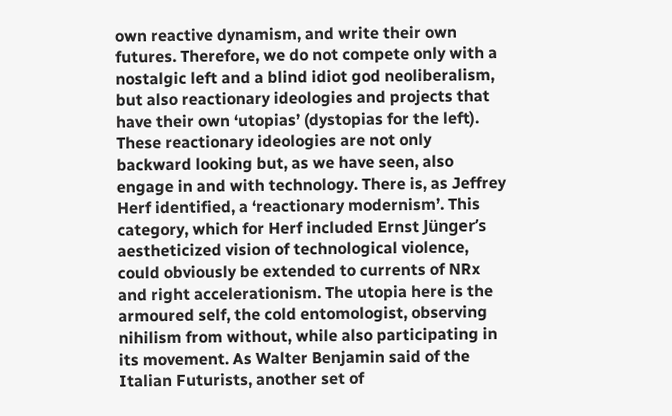own reactive dynamism, and write their own futures. Therefore, we do not compete only with a nostalgic left and a blind idiot god neoliberalism, but also reactionary ideologies and projects that have their own ‘utopias’ (dystopias for the left). These reactionary ideologies are not only backward looking but, as we have seen, also engage in and with technology. There is, as Jeffrey Herf identified, a ‘reactionary modernism’. This category, which for Herf included Ernst Jünger’s aestheticized vision of technological violence, could obviously be extended to currents of NRx and right accelerationism. The utopia here is the armoured self, the cold entomologist, observing nihilism from without, while also participating in its movement. As Walter Benjamin said of the Italian Futurists, another set of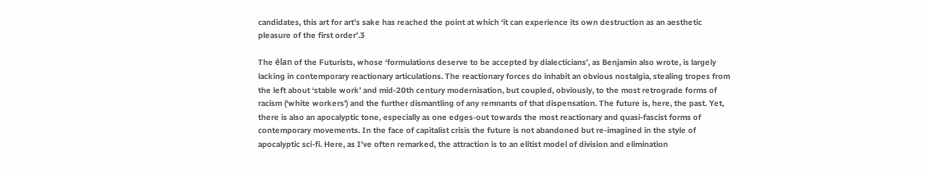candidates, this art for art’s sake has reached the point at which ‘it can experience its own destruction as an aesthetic pleasure of the first order’.3

The élan of the Futurists, whose ‘formulations deserve to be accepted by dialecticians’, as Benjamin also wrote, is largely lacking in contemporary reactionary articulations. The reactionary forces do inhabit an obvious nostalgia, stealing tropes from the left about ‘stable work’ and mid-20th century modernisation, but coupled, obviously, to the most retrograde forms of racism (‘white workers’) and the further dismantling of any remnants of that dispensation. The future is, here, the past. Yet, there is also an apocalyptic tone, especially as one edges-out towards the most reactionary and quasi-fascist forms of contemporary movements. In the face of capitalist crisis the future is not abandoned but re-imagined in the style of apocalyptic sci-fi. Here, as I’ve often remarked, the attraction is to an elitist model of division and elimination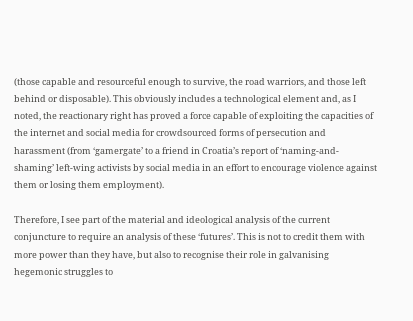(those capable and resourceful enough to survive, the road warriors, and those left behind or disposable). This obviously includes a technological element and, as I noted, the reactionary right has proved a force capable of exploiting the capacities of the internet and social media for crowdsourced forms of persecution and harassment (from ‘gamergate’ to a friend in Croatia’s report of ‘naming-and-shaming’ left-wing activists by social media in an effort to encourage violence against them or losing them employment).

Therefore, I see part of the material and ideological analysis of the current conjuncture to require an analysis of these ‘futures’. This is not to credit them with more power than they have, but also to recognise their role in galvanising hegemonic struggles to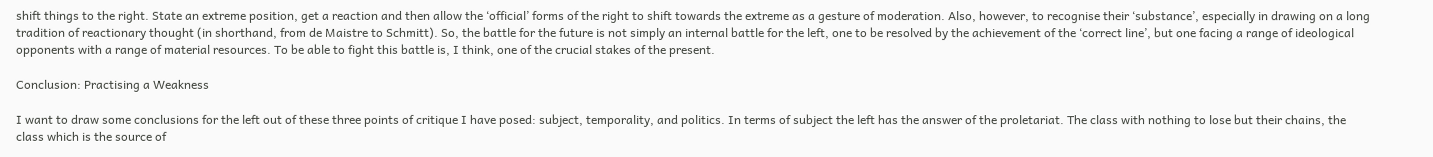shift things to the right. State an extreme position, get a reaction and then allow the ‘official’ forms of the right to shift towards the extreme as a gesture of moderation. Also, however, to recognise their ‘substance’, especially in drawing on a long tradition of reactionary thought (in shorthand, from de Maistre to Schmitt). So, the battle for the future is not simply an internal battle for the left, one to be resolved by the achievement of the ‘correct line’, but one facing a range of ideological opponents with a range of material resources. To be able to fight this battle is, I think, one of the crucial stakes of the present.

Conclusion: Practising a Weakness

I want to draw some conclusions for the left out of these three points of critique I have posed: subject, temporality, and politics. In terms of subject the left has the answer of the proletariat. The class with nothing to lose but their chains, the class which is the source of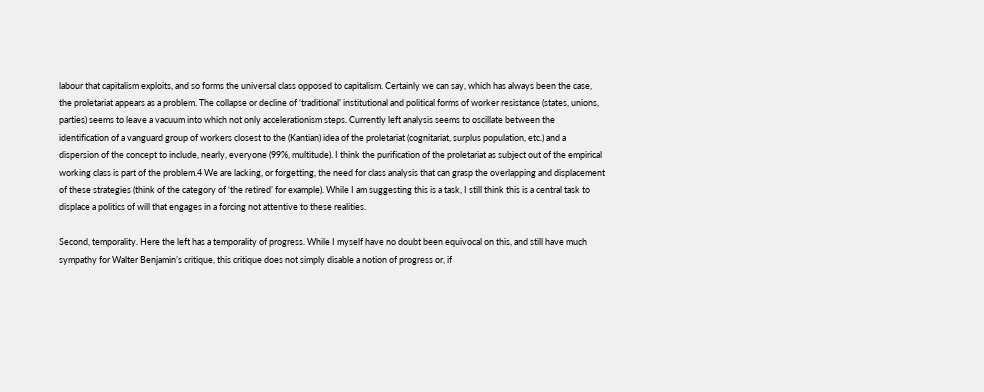labour that capitalism exploits, and so forms the universal class opposed to capitalism. Certainly we can say, which has always been the case, the proletariat appears as a problem. The collapse or decline of ‘traditional’ institutional and political forms of worker resistance (states, unions, parties) seems to leave a vacuum into which not only accelerationism steps. Currently left analysis seems to oscillate between the identification of a vanguard group of workers closest to the (Kantian) idea of the proletariat (cognitariat, surplus population, etc.) and a dispersion of the concept to include, nearly, everyone (99%, multitude). I think the purification of the proletariat as subject out of the empirical working class is part of the problem.4 We are lacking, or forgetting, the need for class analysis that can grasp the overlapping and displacement of these strategies (think of the category of ‘the retired’ for example). While I am suggesting this is a task, I still think this is a central task to displace a politics of will that engages in a forcing not attentive to these realities.

Second, temporality. Here the left has a temporality of progress. While I myself have no doubt been equivocal on this, and still have much sympathy for Walter Benjamin’s critique, this critique does not simply disable a notion of progress or, if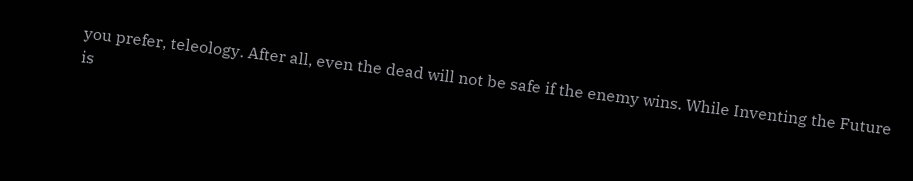you prefer, teleology. After all, even the dead will not be safe if the enemy wins. While Inventing the Future is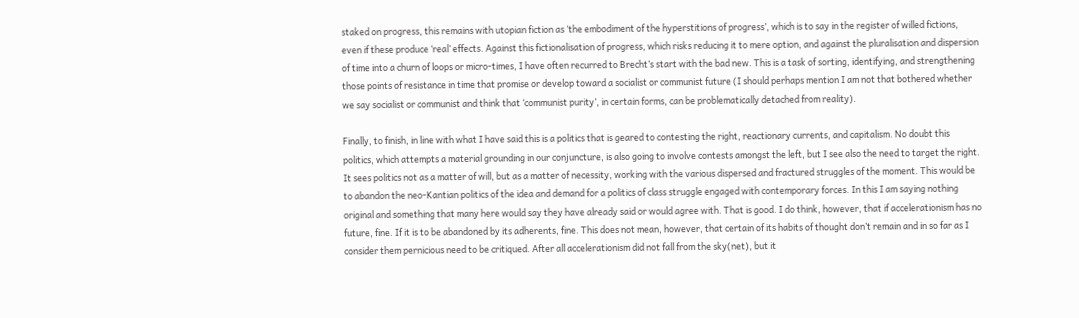staked on progress, this remains with utopian fiction as ‘the embodiment of the hyperstitions of progress’, which is to say in the register of willed fictions, even if these produce ‘real’ effects. Against this fictionalisation of progress, which risks reducing it to mere option, and against the pluralisation and dispersion of time into a churn of loops or micro-times, I have often recurred to Brecht’s start with the bad new. This is a task of sorting, identifying, and strengthening those points of resistance in time that promise or develop toward a socialist or communist future (I should perhaps mention I am not that bothered whether we say socialist or communist and think that ‘communist purity’, in certain forms, can be problematically detached from reality).

Finally, to finish, in line with what I have said this is a politics that is geared to contesting the right, reactionary currents, and capitalism. No doubt this politics, which attempts a material grounding in our conjuncture, is also going to involve contests amongst the left, but I see also the need to target the right. It sees politics not as a matter of will, but as a matter of necessity, working with the various dispersed and fractured struggles of the moment. This would be to abandon the neo-Kantian politics of the idea and demand for a politics of class struggle engaged with contemporary forces. In this I am saying nothing original and something that many here would say they have already said or would agree with. That is good. I do think, however, that if accelerationism has no future, fine. If it is to be abandoned by its adherents, fine. This does not mean, however, that certain of its habits of thought don’t remain and in so far as I consider them pernicious need to be critiqued. After all accelerationism did not fall from the sky(net), but it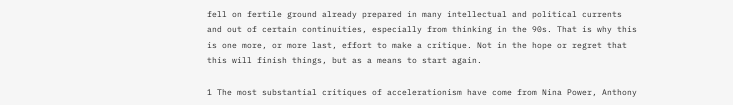fell on fertile ground already prepared in many intellectual and political currents and out of certain continuities, especially from thinking in the 90s. That is why this is one more, or more last, effort to make a critique. Not in the hope or regret that this will finish things, but as a means to start again.

1 The most substantial critiques of accelerationism have come from Nina Power, Anthony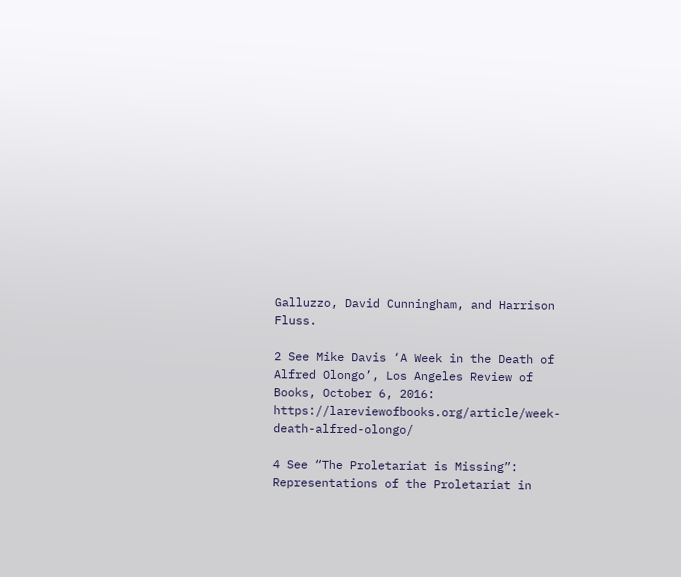Galluzzo, David Cunningham, and Harrison Fluss.

2 See Mike Davis ‘A Week in the Death of Alfred Olongo’, Los Angeles Review of Books, October 6, 2016: https://lareviewofbooks.org/article/week-death-alfred-olongo/

4 See “The Proletariat is Missing”: Representations of the Proletariat in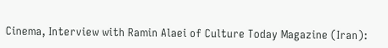Cinema, Interview with Ramin Alaei of Culture Today Magazine (Iran):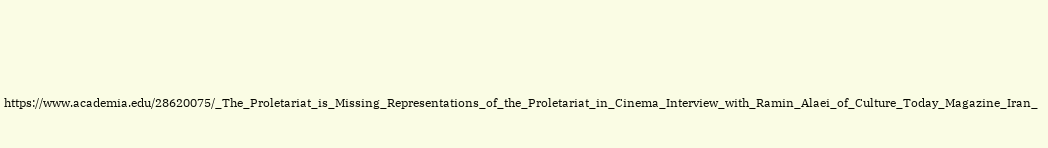https://www.academia.edu/28620075/_The_Proletariat_is_Missing_Representations_of_the_Proletariat_in_Cinema_Interview_with_Ramin_Alaei_of_Culture_Today_Magazine_Iran_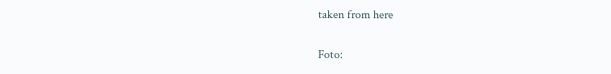taken from here

Foto: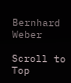Bernhard Weber

Scroll to Top